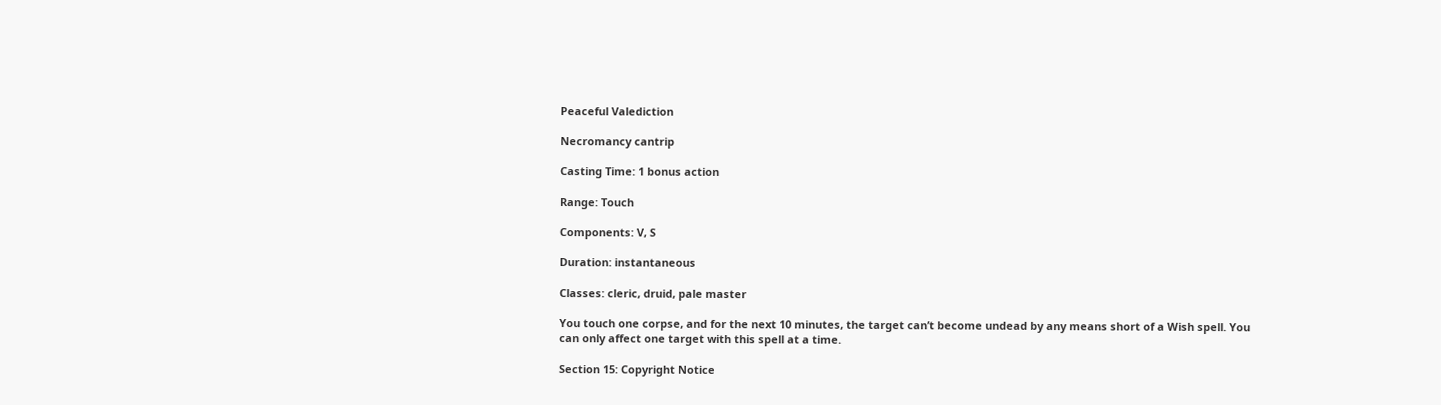Peaceful Valediction

Necromancy cantrip

Casting Time: 1 bonus action

Range: Touch

Components: V, S

Duration: instantaneous

Classes: cleric, druid, pale master

You touch one corpse, and for the next 10 minutes, the target can’t become undead by any means short of a Wish spell. You can only affect one target with this spell at a time.

Section 15: Copyright Notice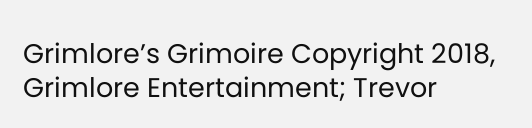Grimlore’s Grimoire Copyright 2018, Grimlore Entertainment; Trevor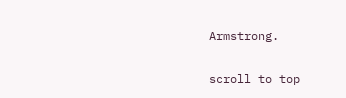Armstrong.

scroll to top